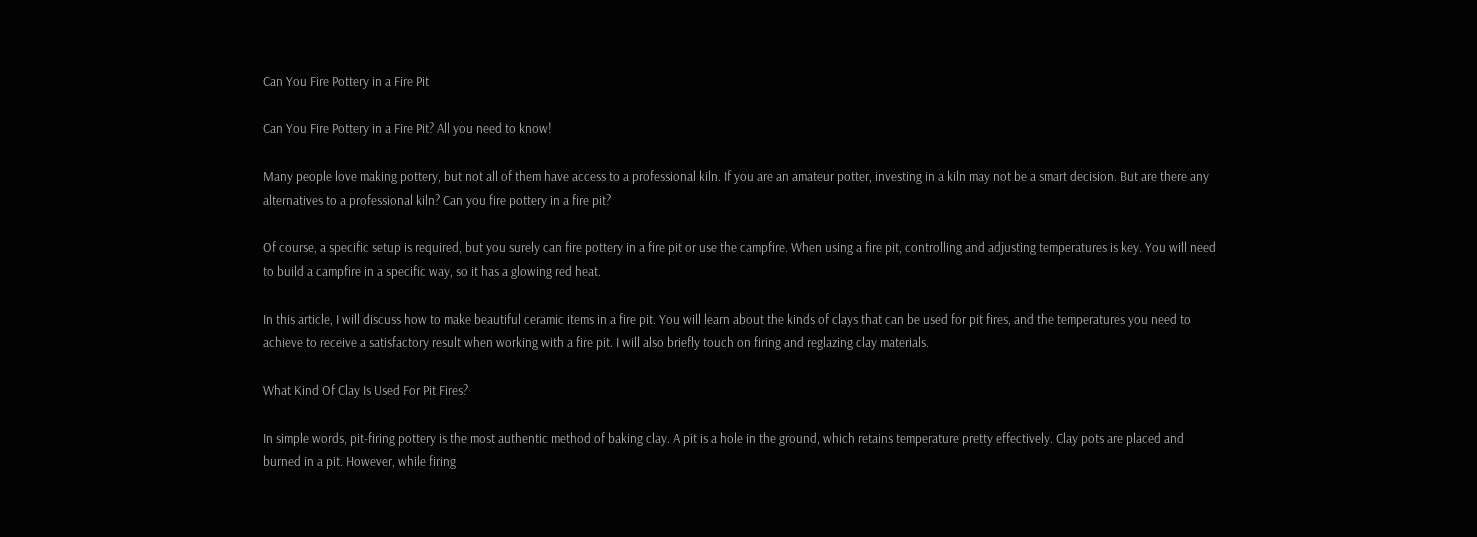Can You Fire Pottery in a Fire Pit

Can You Fire Pottery in a Fire Pit? All you need to know!

Many people love making pottery, but not all of them have access to a professional kiln. If you are an amateur potter, investing in a kiln may not be a smart decision. But are there any alternatives to a professional kiln? Can you fire pottery in a fire pit?

Of course, a specific setup is required, but you surely can fire pottery in a fire pit or use the campfire. When using a fire pit, controlling and adjusting temperatures is key. You will need to build a campfire in a specific way, so it has a glowing red heat.

In this article, I will discuss how to make beautiful ceramic items in a fire pit. You will learn about the kinds of clays that can be used for pit fires, and the temperatures you need to achieve to receive a satisfactory result when working with a fire pit. I will also briefly touch on firing and reglazing clay materials.

What Kind Of Clay Is Used For Pit Fires?

In simple words, pit-firing pottery is the most authentic method of baking clay. A pit is a hole in the ground, which retains temperature pretty effectively. Clay pots are placed and burned in a pit. However, while firing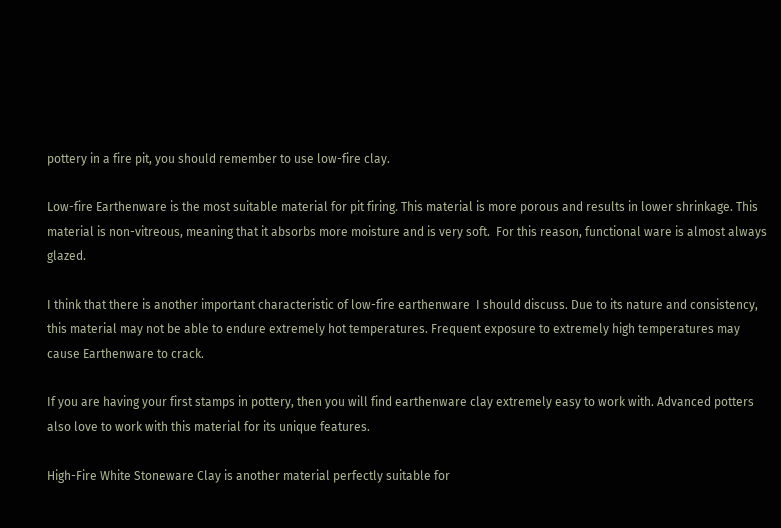pottery in a fire pit, you should remember to use low-fire clay.

Low-fire Earthenware is the most suitable material for pit firing. This material is more porous and results in lower shrinkage. This material is non-vitreous, meaning that it absorbs more moisture and is very soft.  For this reason, functional ware is almost always glazed.

I think that there is another important characteristic of low-fire earthenware  I should discuss. Due to its nature and consistency, this material may not be able to endure extremely hot temperatures. Frequent exposure to extremely high temperatures may cause Earthenware to crack.

If you are having your first stamps in pottery, then you will find earthenware clay extremely easy to work with. Advanced potters also love to work with this material for its unique features.

High-Fire White Stoneware Clay is another material perfectly suitable for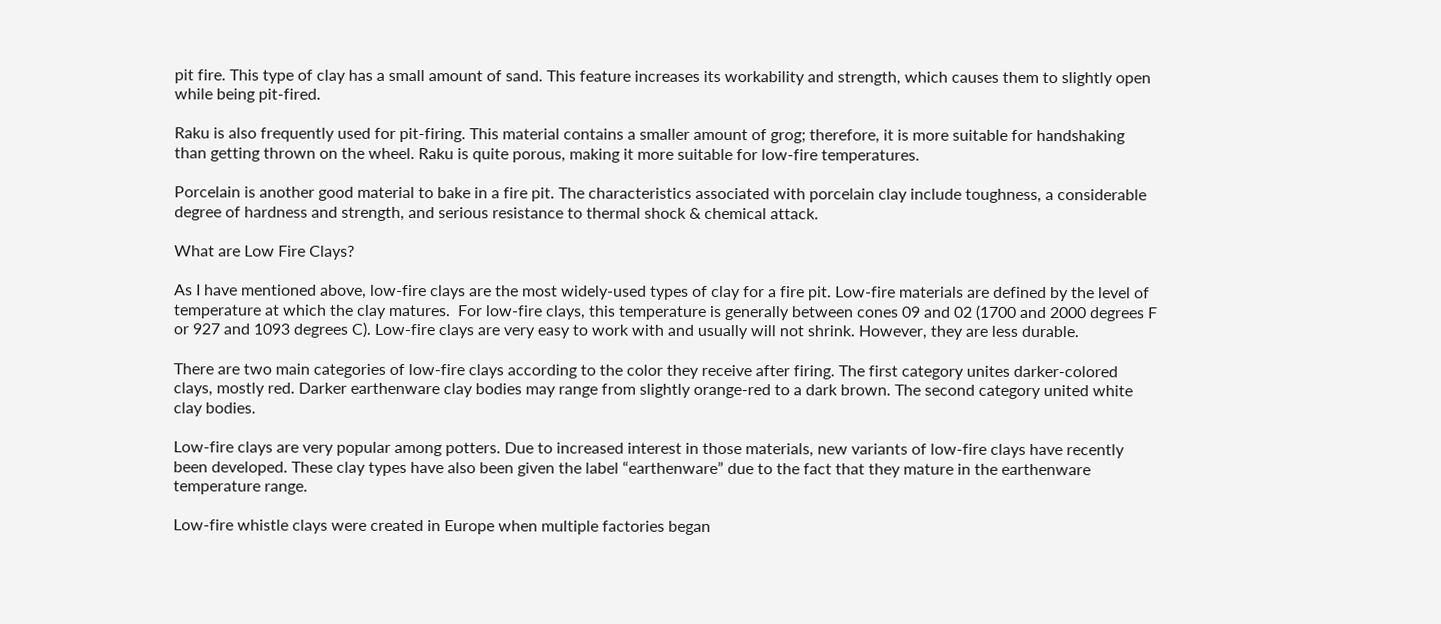pit fire. This type of clay has a small amount of sand. This feature increases its workability and strength, which causes them to slightly open while being pit-fired.

Raku is also frequently used for pit-firing. This material contains a smaller amount of grog; therefore, it is more suitable for handshaking than getting thrown on the wheel. Raku is quite porous, making it more suitable for low-fire temperatures.

Porcelain is another good material to bake in a fire pit. The characteristics associated with porcelain clay include toughness, a considerable degree of hardness and strength, and serious resistance to thermal shock & chemical attack.

What are Low Fire Clays?

As I have mentioned above, low-fire clays are the most widely-used types of clay for a fire pit. Low-fire materials are defined by the level of temperature at which the clay matures.  For low-fire clays, this temperature is generally between cones 09 and 02 (1700 and 2000 degrees F or 927 and 1093 degrees C). Low-fire clays are very easy to work with and usually will not shrink. However, they are less durable.

There are two main categories of low-fire clays according to the color they receive after firing. The first category unites darker-colored clays, mostly red. Darker earthenware clay bodies may range from slightly orange-red to a dark brown. The second category united white clay bodies.

Low-fire clays are very popular among potters. Due to increased interest in those materials, new variants of low-fire clays have recently been developed. These clay types have also been given the label “earthenware” due to the fact that they mature in the earthenware temperature range.

Low-fire whistle clays were created in Europe when multiple factories began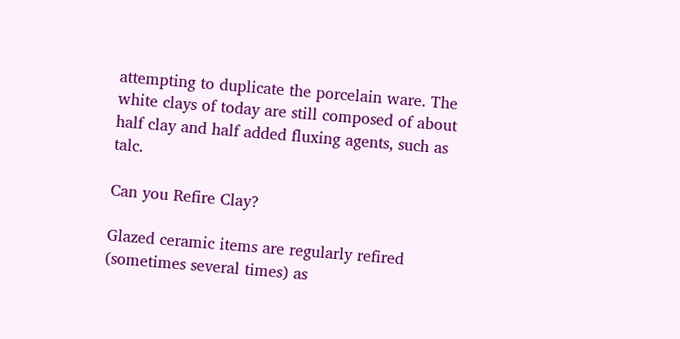attempting to duplicate the porcelain ware. The white clays of today are still composed of about half clay and half added fluxing agents, such as talc.

Can you Refire Clay?

Glazed ceramic items are regularly refired (sometimes several times) as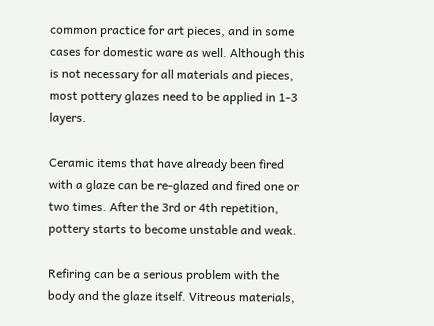common practice for art pieces, and in some cases for domestic ware as well. Although this is not necessary for all materials and pieces, most pottery glazes need to be applied in 1-3 layers.

Ceramic items that have already been fired with a glaze can be re-glazed and fired one or two times. After the 3rd or 4th repetition, pottery starts to become unstable and weak.

Refiring can be a serious problem with the body and the glaze itself. Vitreous materials,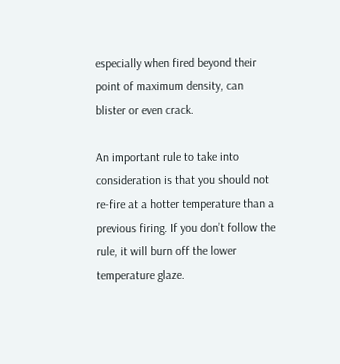especially when fired beyond their point of maximum density, can blister or even crack.

An important rule to take into consideration is that you should not re-fire at a hotter temperature than a previous firing. If you don’t follow the rule, it will burn off the lower temperature glaze.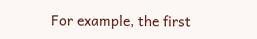For example, the first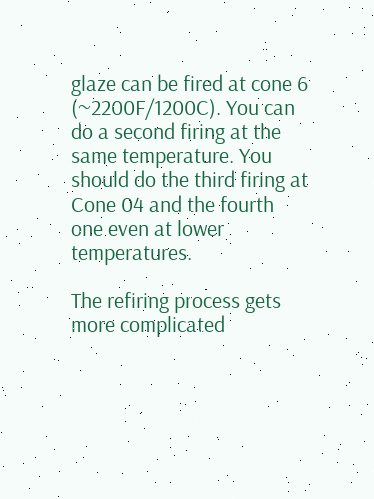glaze can be fired at cone 6 (~2200F/1200C). You can do a second firing at the same temperature. You should do the third firing at Cone 04 and the fourth one even at lower temperatures.

The refiring process gets more complicated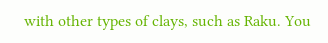with other types of clays, such as Raku. You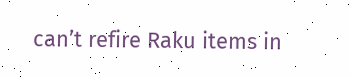can’t refire Raku items in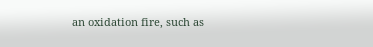an oxidation fire, such as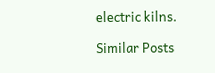electric kilns.

Similar Posts